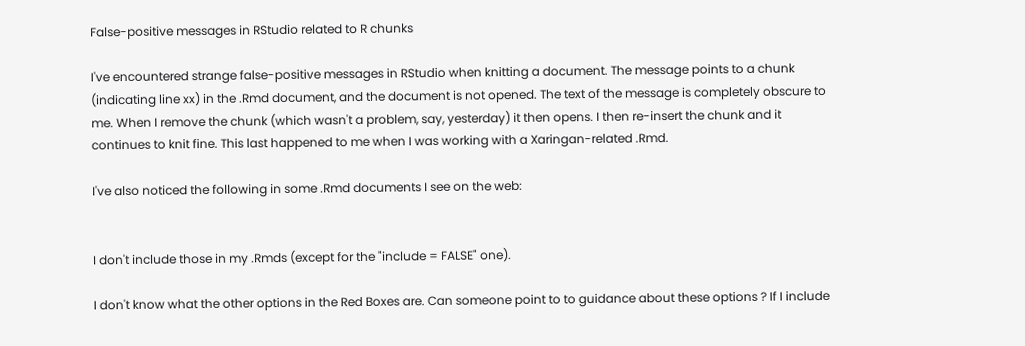False-positive messages in RStudio related to R chunks

I've encountered strange false-positive messages in RStudio when knitting a document. The message points to a chunk (indicating line xx) in the .Rmd document, and the document is not opened. The text of the message is completely obscure to me. When I remove the chunk (which wasn't a problem, say, yesterday) it then opens. I then re-insert the chunk and it continues to knit fine. This last happened to me when I was working with a Xaringan-related .Rmd.

I've also noticed the following in some .Rmd documents I see on the web:


I don't include those in my .Rmds (except for the "include = FALSE" one).

I don't know what the other options in the Red Boxes are. Can someone point to to guidance about these options ? If I include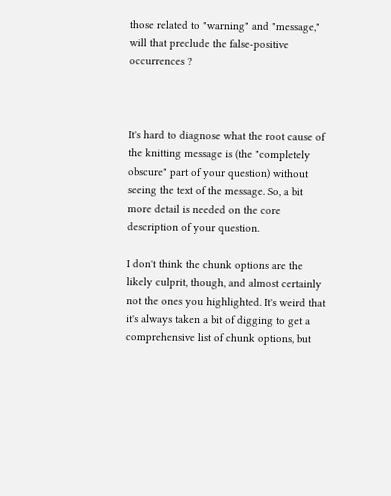those related to "warning" and "message," will that preclude the false-positive occurrences ?



It's hard to diagnose what the root cause of the knitting message is (the "completely obscure" part of your question) without seeing the text of the message. So, a bit more detail is needed on the core description of your question.

I don't think the chunk options are the likely culprit, though, and almost certainly not the ones you highlighted. It's weird that it's always taken a bit of digging to get a comprehensive list of chunk options, but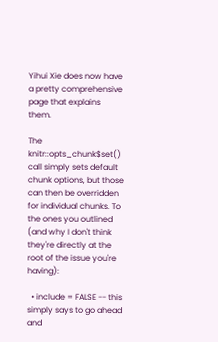Yihui Xie does now have a pretty comprehensive page that explains them.

The knitr::opts_chunk$set() call simply sets default chunk options, but those can then be overridden for individual chunks. To the ones you outlined (and why I don't think they're directly at the root of the issue you're having):

  • include = FALSE -- this simply says to go ahead and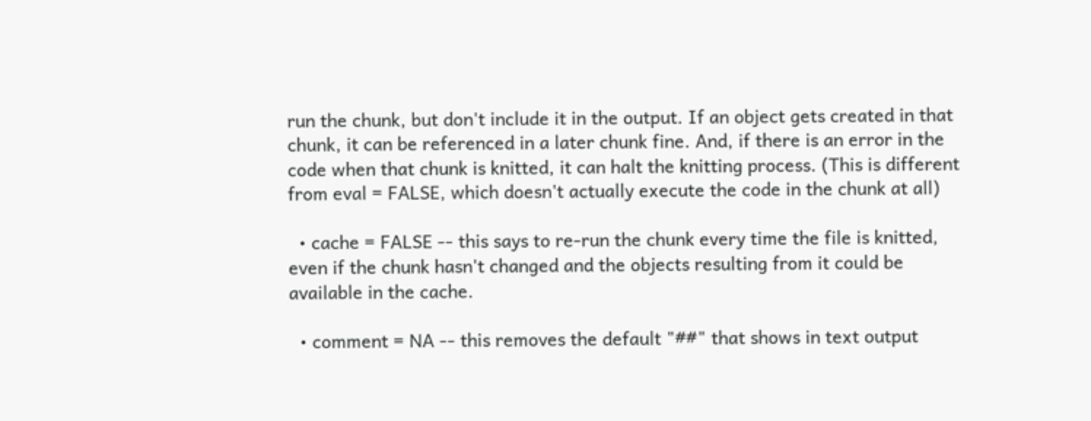run the chunk, but don't include it in the output. If an object gets created in that chunk, it can be referenced in a later chunk fine. And, if there is an error in the code when that chunk is knitted, it can halt the knitting process. (This is different from eval = FALSE, which doesn't actually execute the code in the chunk at all)

  • cache = FALSE -- this says to re-run the chunk every time the file is knitted, even if the chunk hasn't changed and the objects resulting from it could be available in the cache.

  • comment = NA -- this removes the default "##" that shows in text output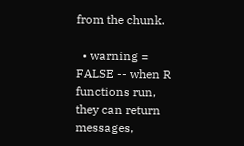from the chunk.

  • warning = FALSE -- when R functions run, they can return messages,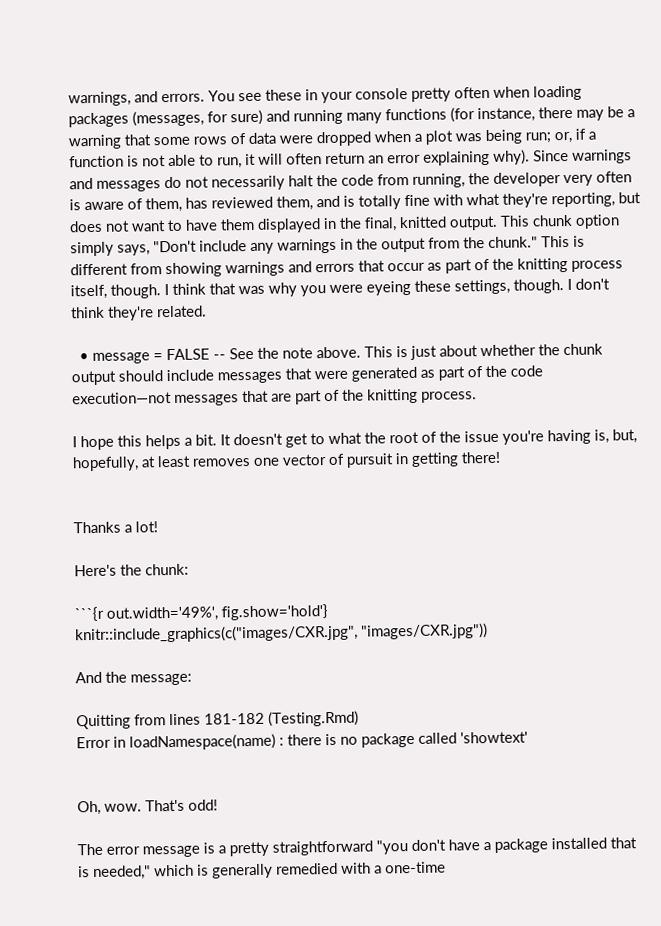warnings, and errors. You see these in your console pretty often when loading packages (messages, for sure) and running many functions (for instance, there may be a warning that some rows of data were dropped when a plot was being run; or, if a function is not able to run, it will often return an error explaining why). Since warnings and messages do not necessarily halt the code from running, the developer very often is aware of them, has reviewed them, and is totally fine with what they're reporting, but does not want to have them displayed in the final, knitted output. This chunk option simply says, "Don't include any warnings in the output from the chunk." This is different from showing warnings and errors that occur as part of the knitting process itself, though. I think that was why you were eyeing these settings, though. I don't think they're related.

  • message = FALSE -- See the note above. This is just about whether the chunk output should include messages that were generated as part of the code execution—not messages that are part of the knitting process.

I hope this helps a bit. It doesn't get to what the root of the issue you're having is, but, hopefully, at least removes one vector of pursuit in getting there!


Thanks a lot!

Here's the chunk:

```{r out.width='49%', fig.show='hold'}
knitr::include_graphics(c("images/CXR.jpg", "images/CXR.jpg"))

And the message:

Quitting from lines 181-182 (Testing.Rmd)
Error in loadNamespace(name) : there is no package called 'showtext'


Oh, wow. That's odd!

The error message is a pretty straightforward "you don't have a package installed that is needed," which is generally remedied with a one-time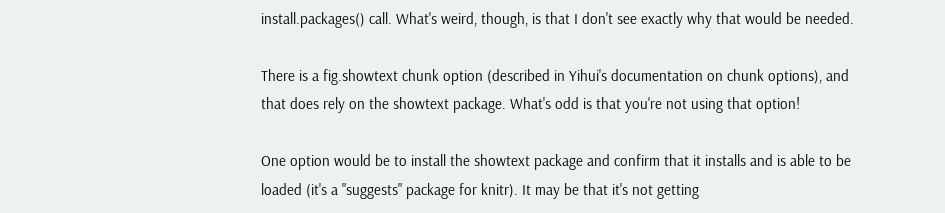install.packages() call. What's weird, though, is that I don't see exactly why that would be needed.

There is a fig.showtext chunk option (described in Yihui's documentation on chunk options), and that does rely on the showtext package. What's odd is that you're not using that option!

One option would be to install the showtext package and confirm that it installs and is able to be loaded (it's a "suggests" package for knitr). It may be that it's not getting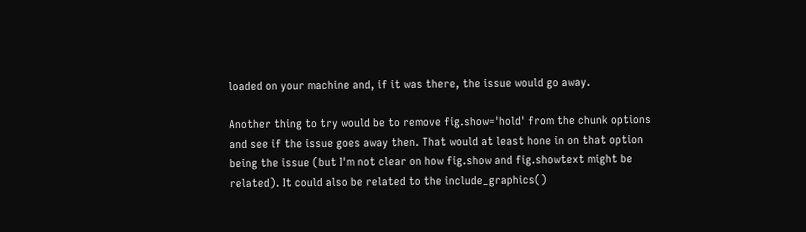loaded on your machine and, if it was there, the issue would go away.

Another thing to try would be to remove fig.show='hold' from the chunk options and see if the issue goes away then. That would at least hone in on that option being the issue (but I'm not clear on how fig.show and fig.showtext might be related). It could also be related to the include_graphics()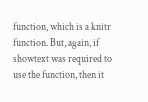function, which is a knitr function. But, again, if showtext was required to use the function, then it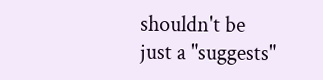shouldn't be just a "suggests"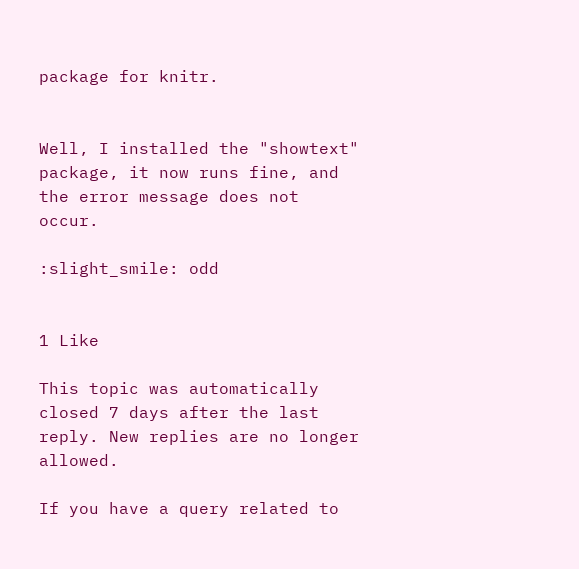package for knitr.


Well, I installed the "showtext" package, it now runs fine, and the error message does not occur.

:slight_smile: odd


1 Like

This topic was automatically closed 7 days after the last reply. New replies are no longer allowed.

If you have a query related to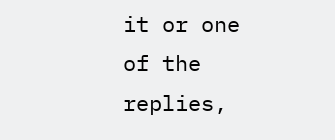it or one of the replies,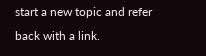start a new topic and refer back with a link.